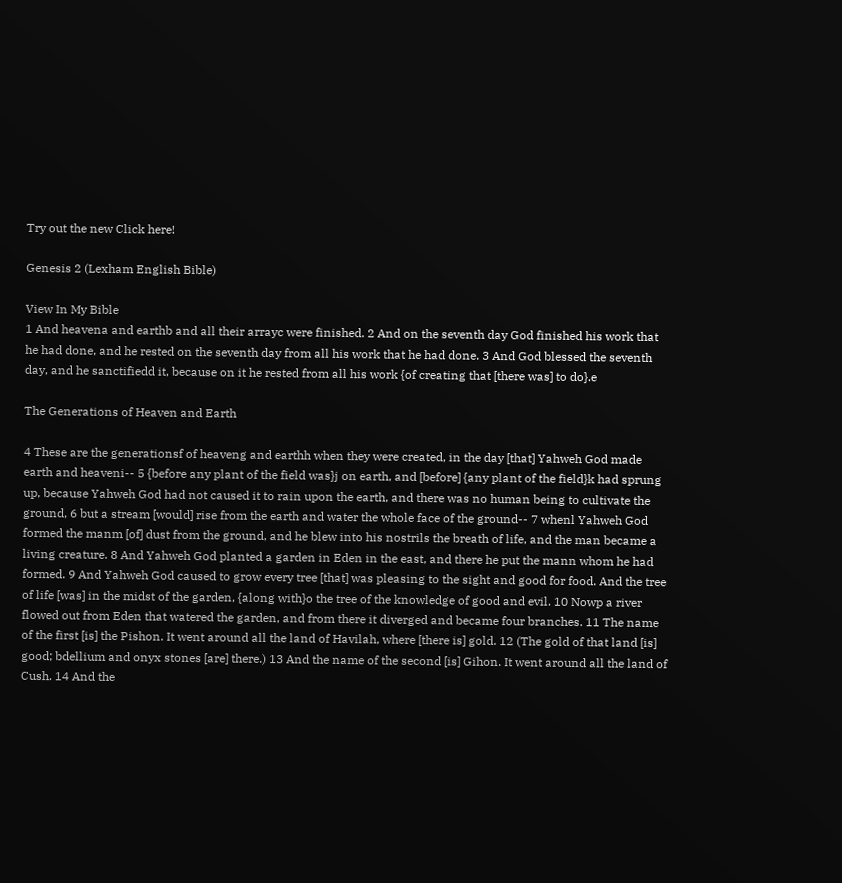Try out the new Click here!

Genesis 2 (Lexham English Bible)

View In My Bible
1 And heavena and earthb and all their arrayc were finished. 2 And on the seventh day God finished his work that he had done, and he rested on the seventh day from all his work that he had done. 3 And God blessed the seventh day, and he sanctifiedd it, because on it he rested from all his work {of creating that [there was] to do}.e

The Generations of Heaven and Earth

4 These are the generationsf of heaveng and earthh when they were created, in the day [that] Yahweh God made earth and heaveni-- 5 {before any plant of the field was}j on earth, and [before] {any plant of the field}k had sprung up, because Yahweh God had not caused it to rain upon the earth, and there was no human being to cultivate the ground, 6 but a stream [would] rise from the earth and water the whole face of the ground-- 7 whenl Yahweh God formed the manm [of] dust from the ground, and he blew into his nostrils the breath of life, and the man became a living creature. 8 And Yahweh God planted a garden in Eden in the east, and there he put the mann whom he had formed. 9 And Yahweh God caused to grow every tree [that] was pleasing to the sight and good for food. And the tree of life [was] in the midst of the garden, {along with}o the tree of the knowledge of good and evil. 10 Nowp a river flowed out from Eden that watered the garden, and from there it diverged and became four branches. 11 The name of the first [is] the Pishon. It went around all the land of Havilah, where [there is] gold. 12 (The gold of that land [is] good; bdellium and onyx stones [are] there.) 13 And the name of the second [is] Gihon. It went around all the land of Cush. 14 And the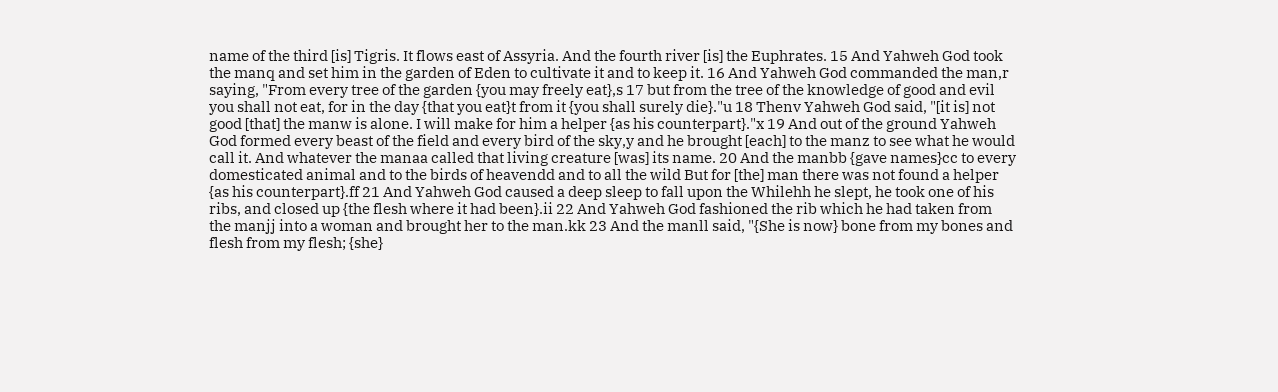name of the third [is] Tigris. It flows east of Assyria. And the fourth river [is] the Euphrates. 15 And Yahweh God took the manq and set him in the garden of Eden to cultivate it and to keep it. 16 And Yahweh God commanded the man,r saying, "From every tree of the garden {you may freely eat},s 17 but from the tree of the knowledge of good and evil you shall not eat, for in the day {that you eat}t from it {you shall surely die}."u 18 Thenv Yahweh God said, "[it is] not good [that] the manw is alone. I will make for him a helper {as his counterpart}."x 19 And out of the ground Yahweh God formed every beast of the field and every bird of the sky,y and he brought [each] to the manz to see what he would call it. And whatever the manaa called that living creature [was] its name. 20 And the manbb {gave names}cc to every domesticated animal and to the birds of heavendd and to all the wild But for [the] man there was not found a helper {as his counterpart}.ff 21 And Yahweh God caused a deep sleep to fall upon the Whilehh he slept, he took one of his ribs, and closed up {the flesh where it had been}.ii 22 And Yahweh God fashioned the rib which he had taken from the manjj into a woman and brought her to the man.kk 23 And the manll said, "{She is now} bone from my bones and flesh from my flesh; {she}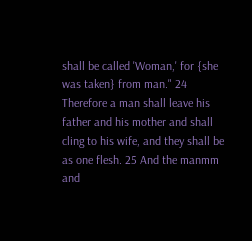shall be called 'Woman,' for {she was taken} from man." 24 Therefore a man shall leave his father and his mother and shall cling to his wife, and they shall be as one flesh. 25 And the manmm and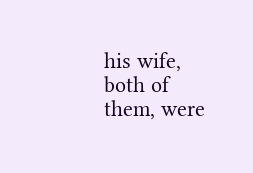his wife, both of them, were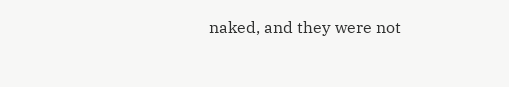naked, and they were not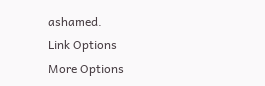ashamed.
Link Options
More Options